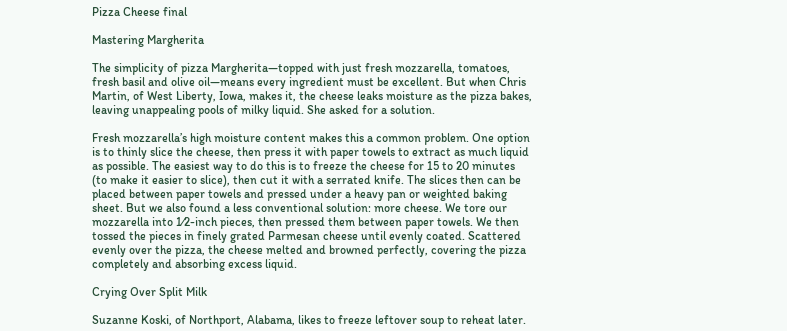Pizza Cheese final

Mastering Margherita

The simplicity of pizza Margherita—topped with just fresh mozzarella, tomatoes, fresh basil and olive oil—means every ingredient must be excellent. But when Chris Martin, of West Liberty, Iowa, makes it, the cheese leaks moisture as the pizza bakes, leaving unappealing pools of milky liquid. She asked for a solution.

Fresh mozzarella’s high moisture content makes this a common problem. One option is to thinly slice the cheese, then press it with paper towels to extract as much liquid as possible. The easiest way to do this is to freeze the cheese for 15 to 20 minutes (to make it easier to slice), then cut it with a serrated knife. The slices then can be placed between paper towels and pressed under a heavy pan or weighted baking sheet. But we also found a less conventional solution: more cheese. We tore our mozzarella into 1⁄2-inch pieces, then pressed them between paper towels. We then tossed the pieces in finely grated Parmesan cheese until evenly coated. Scattered evenly over the pizza, the cheese melted and browned perfectly, covering the pizza completely and absorbing excess liquid.

Crying Over Split Milk

Suzanne Koski, of Northport, Alabama, likes to freeze leftover soup to reheat later.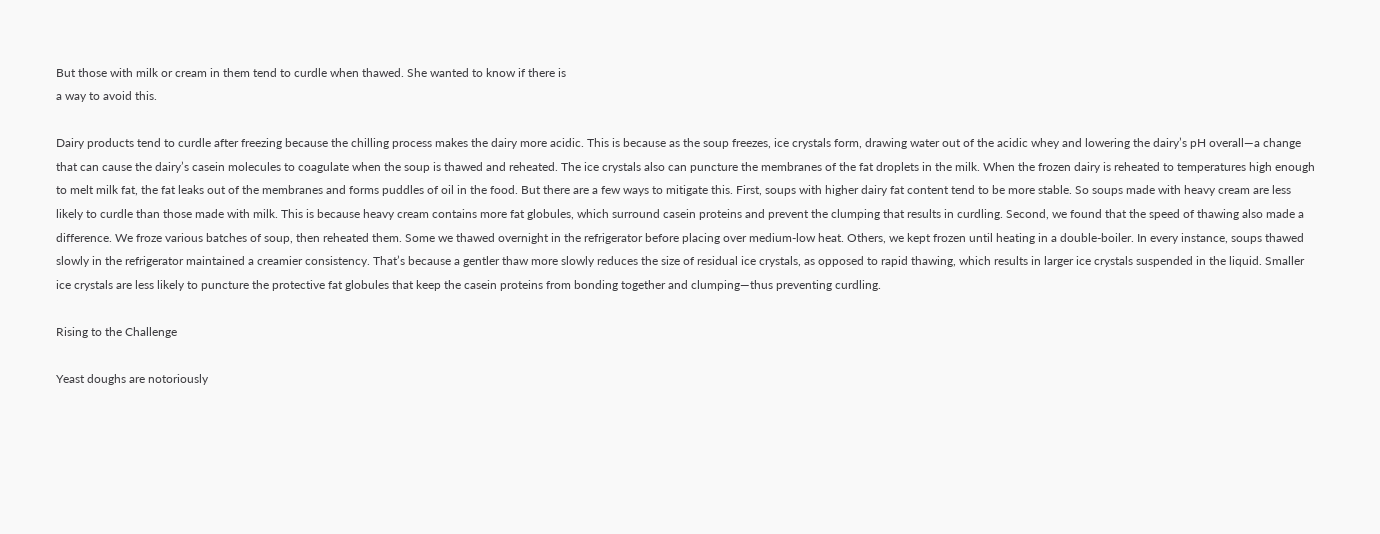But those with milk or cream in them tend to curdle when thawed. She wanted to know if there is
a way to avoid this.

Dairy products tend to curdle after freezing because the chilling process makes the dairy more acidic. This is because as the soup freezes, ice crystals form, drawing water out of the acidic whey and lowering the dairy’s pH overall—a change that can cause the dairy’s casein molecules to coagulate when the soup is thawed and reheated. The ice crystals also can puncture the membranes of the fat droplets in the milk. When the frozen dairy is reheated to temperatures high enough to melt milk fat, the fat leaks out of the membranes and forms puddles of oil in the food. But there are a few ways to mitigate this. First, soups with higher dairy fat content tend to be more stable. So soups made with heavy cream are less likely to curdle than those made with milk. This is because heavy cream contains more fat globules, which surround casein proteins and prevent the clumping that results in curdling. Second, we found that the speed of thawing also made a difference. We froze various batches of soup, then reheated them. Some we thawed overnight in the refrigerator before placing over medium-low heat. Others, we kept frozen until heating in a double-boiler. In every instance, soups thawed slowly in the refrigerator maintained a creamier consistency. That’s because a gentler thaw more slowly reduces the size of residual ice crystals, as opposed to rapid thawing, which results in larger ice crystals suspended in the liquid. Smaller ice crystals are less likely to puncture the protective fat globules that keep the casein proteins from bonding together and clumping—thus preventing curdling.

Rising to the Challenge

Yeast doughs are notoriously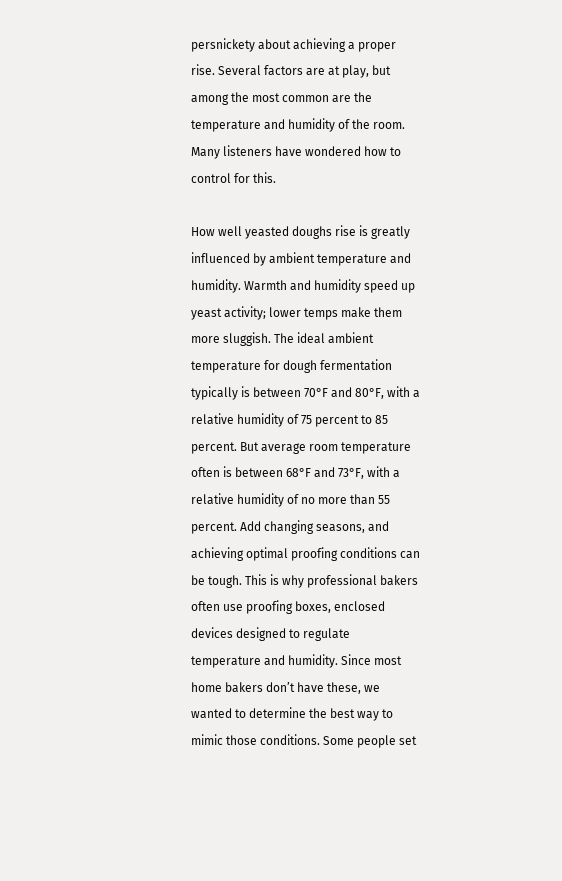persnickety about achieving a proper rise. Several factors are at play, but among the most common are the temperature and humidity of the room. Many listeners have wondered how to control for this.

How well yeasted doughs rise is greatly influenced by ambient temperature and humidity. Warmth and humidity speed up yeast activity; lower temps make them more sluggish. The ideal ambient temperature for dough fermentation typically is between 70°F and 80°F, with a relative humidity of 75 percent to 85 percent. But average room temperature often is between 68°F and 73°F, with a relative humidity of no more than 55 percent. Add changing seasons, and achieving optimal proofing conditions can be tough. This is why professional bakers often use proofing boxes, enclosed devices designed to regulate temperature and humidity. Since most home bakers don’t have these, we wanted to determine the best way to mimic those conditions. Some people set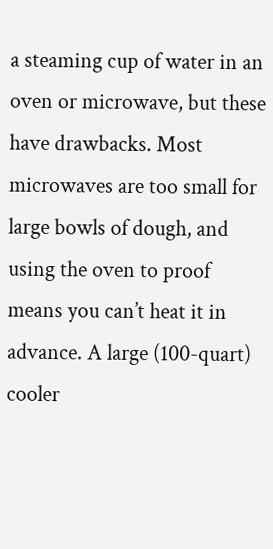a steaming cup of water in an oven or microwave, but these have drawbacks. Most microwaves are too small for large bowls of dough, and using the oven to proof means you can’t heat it in advance. A large (100-quart) cooler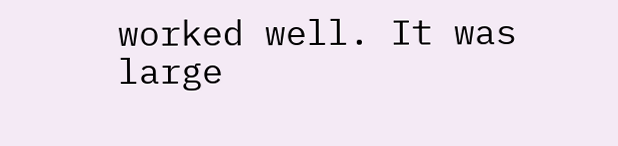worked well. It was large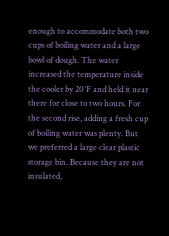enough to accommodate both two cups of boiling water and a large bowl of dough. The water increased the temperature inside the cooler by 20°F and held it near there for close to two hours. For the second rise, adding a fresh cup of boiling water was plenty. But we preferred a large clear plastic storage bin. Because they are not insulated,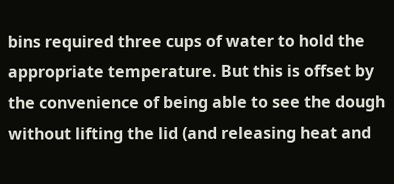bins required three cups of water to hold the appropriate temperature. But this is offset by the convenience of being able to see the dough without lifting the lid (and releasing heat and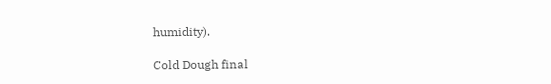humidity).

Cold Dough final